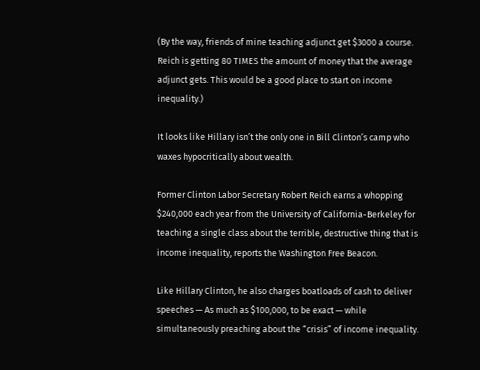(By the way, friends of mine teaching adjunct get $3000 a course. Reich is getting 80 TIMES the amount of money that the average adjunct gets. This would be a good place to start on income inequality.)

It looks like Hillary isn’t the only one in Bill Clinton’s camp who waxes hypocritically about wealth.

Former Clinton Labor Secretary Robert Reich earns a whopping $240,000 each year from the University of California-Berkeley for teaching a single class about the terrible, destructive thing that is income inequality, reports the Washington Free Beacon.

Like Hillary Clinton, he also charges boatloads of cash to deliver speeches — As much as $100,000, to be exact — while simultaneously preaching about the “crisis” of income inequality.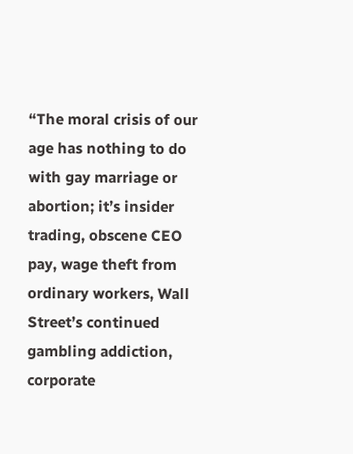“The moral crisis of our age has nothing to do with gay marriage or abortion; it’s insider trading, obscene CEO pay, wage theft from ordinary workers, Wall Street’s continued gambling addiction, corporate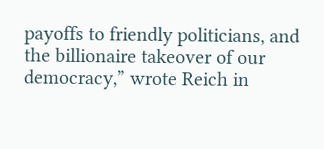payoffs to friendly politicians, and the billionaire takeover of our democracy,” wrote Reich in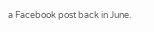a Facebook post back in June.